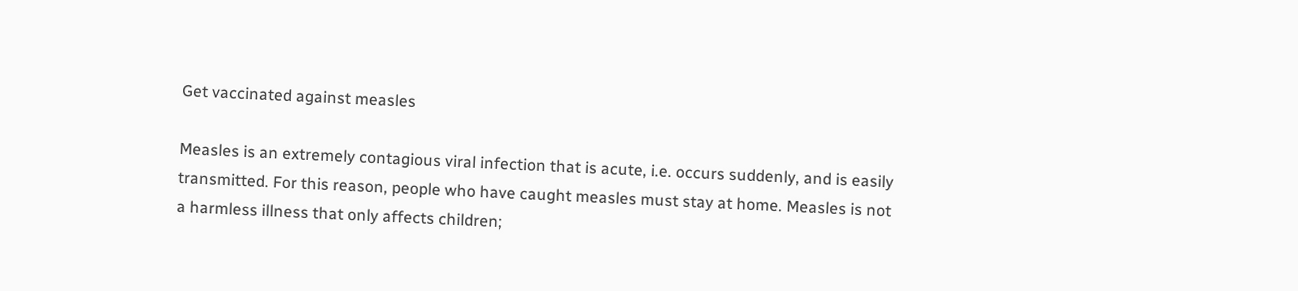Get vaccinated against measles

Measles is an extremely contagious viral infection that is acute, i.e. occurs suddenly, and is easily transmitted. For this reason, people who have caught measles must stay at home. Measles is not a harmless illness that only affects children;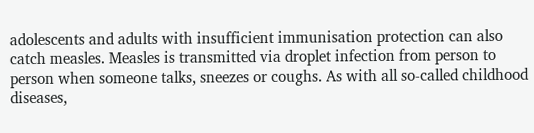adolescents and adults with insufficient immunisation protection can also catch measles. Measles is transmitted via droplet infection from person to person when someone talks, sneezes or coughs. As with all so-called childhood diseases,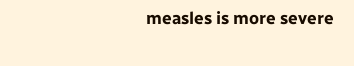measles is more severe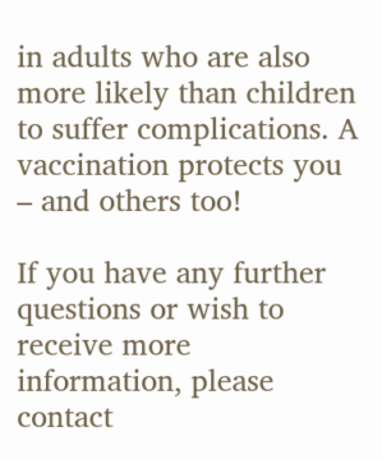in adults who are also more likely than children to suffer complications. A vaccination protects you – and others too!

If you have any further questions or wish to receive more information, please contact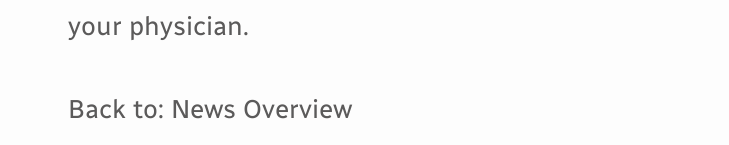your physician.

Back to: News Overview